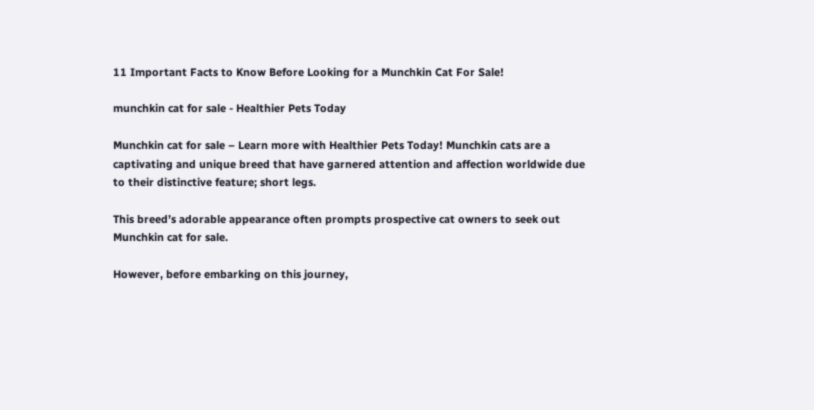11 Important Facts to Know Before Looking for a Munchkin Cat For Sale!

munchkin cat for sale - Healthier Pets Today

Munchkin cat for sale – Learn more with Healthier Pets Today! Munchkin cats are a captivating and unique breed that have garnered attention and affection worldwide due to their distinctive feature; short legs.

This breed’s adorable appearance often prompts prospective cat owners to seek out Munchkin cat for sale.

However, before embarking on this journey,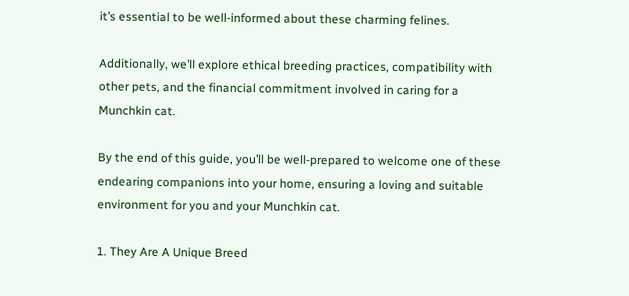it’s essential to be well-informed about these charming felines.

Additionally, we’ll explore ethical breeding practices, compatibility with other pets, and the financial commitment involved in caring for a Munchkin cat.

By the end of this guide, you’ll be well-prepared to welcome one of these endearing companions into your home, ensuring a loving and suitable environment for you and your Munchkin cat.

1. They Are A Unique Breed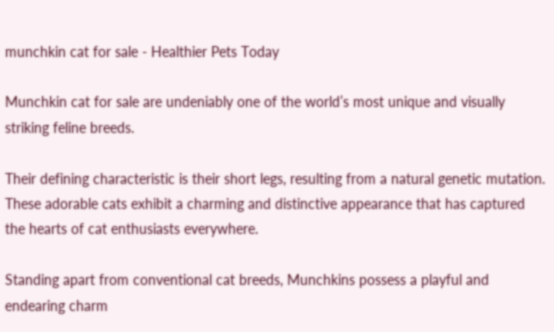munchkin cat for sale - Healthier Pets Today

Munchkin cat for sale are undeniably one of the world’s most unique and visually striking feline breeds.

Their defining characteristic is their short legs, resulting from a natural genetic mutation. These adorable cats exhibit a charming and distinctive appearance that has captured the hearts of cat enthusiasts everywhere.

Standing apart from conventional cat breeds, Munchkins possess a playful and endearing charm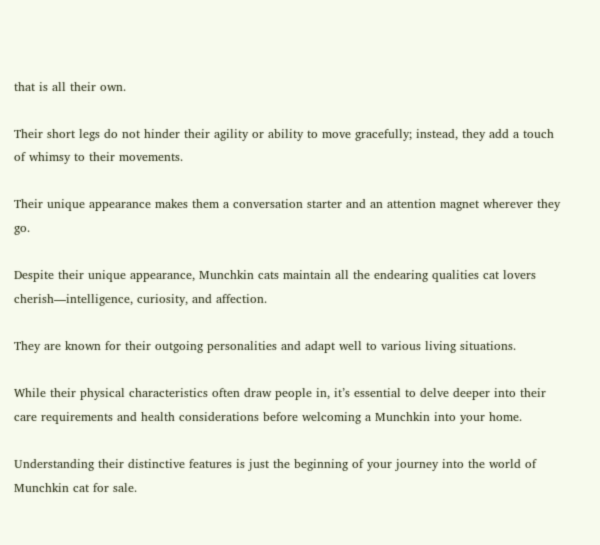that is all their own.

Their short legs do not hinder their agility or ability to move gracefully; instead, they add a touch of whimsy to their movements.

Their unique appearance makes them a conversation starter and an attention magnet wherever they go.

Despite their unique appearance, Munchkin cats maintain all the endearing qualities cat lovers cherish—intelligence, curiosity, and affection.

They are known for their outgoing personalities and adapt well to various living situations.

While their physical characteristics often draw people in, it’s essential to delve deeper into their care requirements and health considerations before welcoming a Munchkin into your home.

Understanding their distinctive features is just the beginning of your journey into the world of Munchkin cat for sale.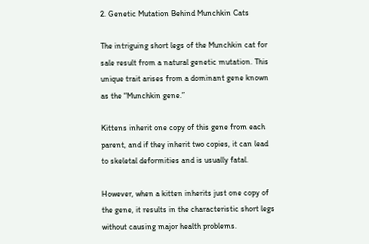2. Genetic Mutation Behind Munchkin Cats

The intriguing short legs of the Munchkin cat for sale result from a natural genetic mutation. This unique trait arises from a dominant gene known as the “Munchkin gene.”

Kittens inherit one copy of this gene from each parent, and if they inherit two copies, it can lead to skeletal deformities and is usually fatal.

However, when a kitten inherits just one copy of the gene, it results in the characteristic short legs without causing major health problems.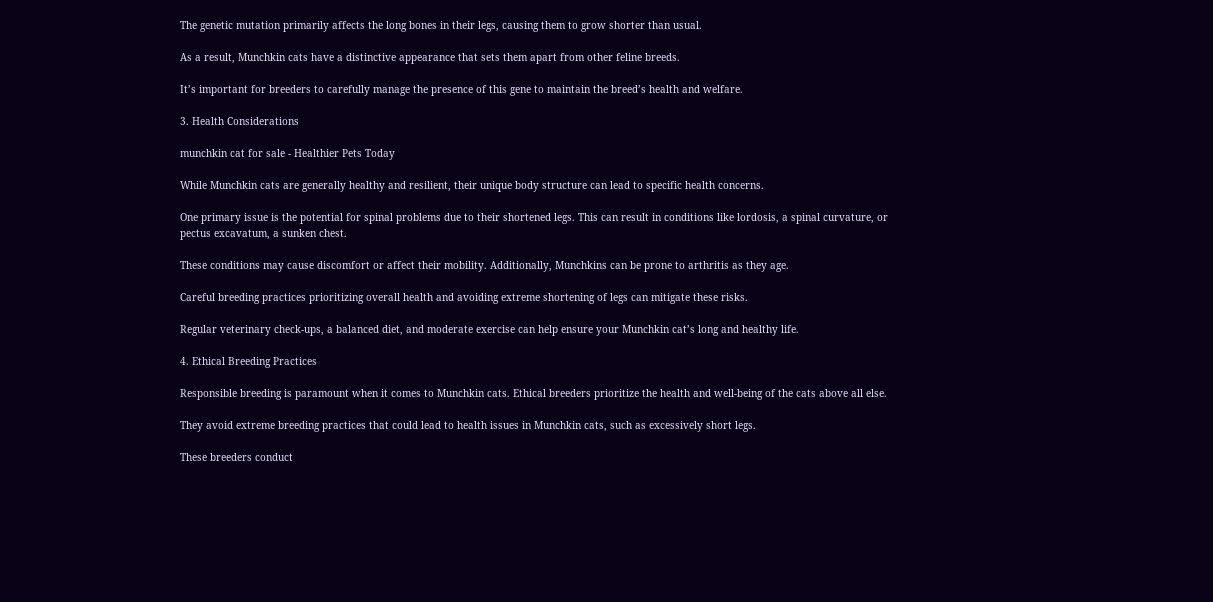The genetic mutation primarily affects the long bones in their legs, causing them to grow shorter than usual.

As a result, Munchkin cats have a distinctive appearance that sets them apart from other feline breeds.

It’s important for breeders to carefully manage the presence of this gene to maintain the breed’s health and welfare.

3. Health Considerations

munchkin cat for sale - Healthier Pets Today

While Munchkin cats are generally healthy and resilient, their unique body structure can lead to specific health concerns.

One primary issue is the potential for spinal problems due to their shortened legs. This can result in conditions like lordosis, a spinal curvature, or pectus excavatum, a sunken chest.

These conditions may cause discomfort or affect their mobility. Additionally, Munchkins can be prone to arthritis as they age.

Careful breeding practices prioritizing overall health and avoiding extreme shortening of legs can mitigate these risks.

Regular veterinary check-ups, a balanced diet, and moderate exercise can help ensure your Munchkin cat’s long and healthy life.

4. Ethical Breeding Practices

Responsible breeding is paramount when it comes to Munchkin cats. Ethical breeders prioritize the health and well-being of the cats above all else.

They avoid extreme breeding practices that could lead to health issues in Munchkin cats, such as excessively short legs.

These breeders conduct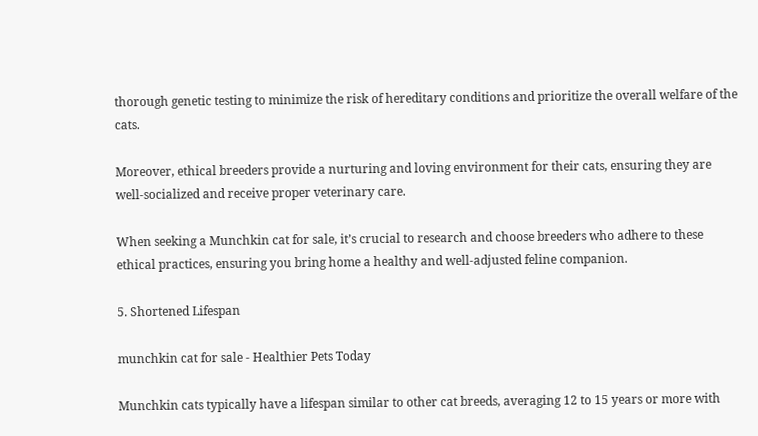thorough genetic testing to minimize the risk of hereditary conditions and prioritize the overall welfare of the cats.

Moreover, ethical breeders provide a nurturing and loving environment for their cats, ensuring they are well-socialized and receive proper veterinary care.

When seeking a Munchkin cat for sale, it’s crucial to research and choose breeders who adhere to these ethical practices, ensuring you bring home a healthy and well-adjusted feline companion.

5. Shortened Lifespan

munchkin cat for sale - Healthier Pets Today

Munchkin cats typically have a lifespan similar to other cat breeds, averaging 12 to 15 years or more with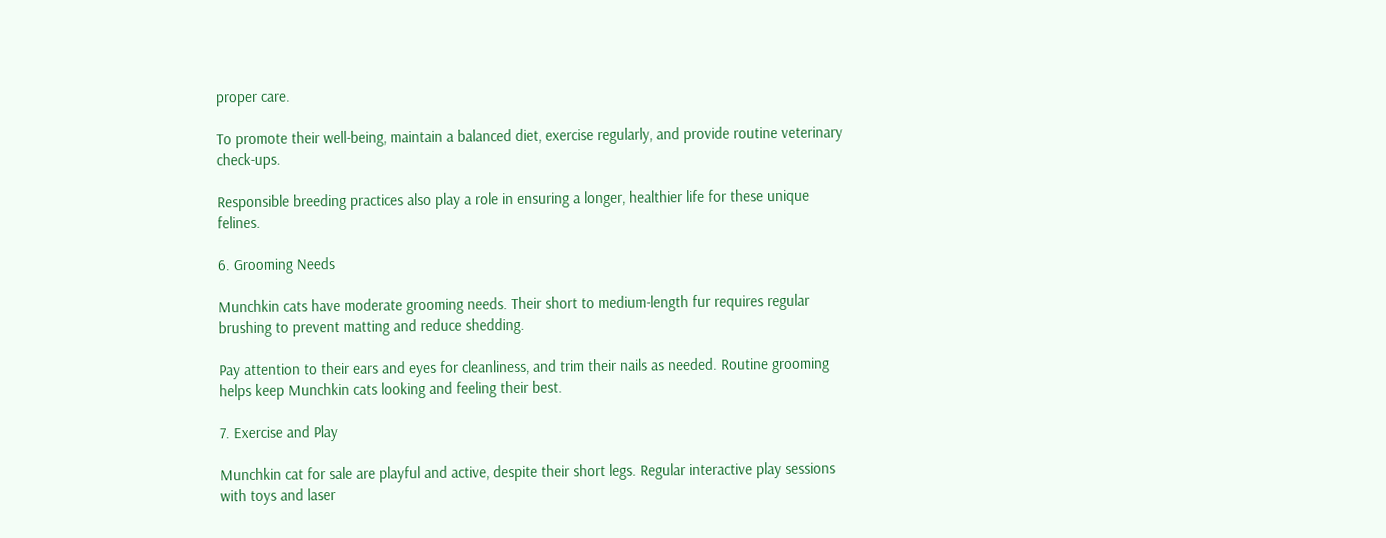proper care.

To promote their well-being, maintain a balanced diet, exercise regularly, and provide routine veterinary check-ups.

Responsible breeding practices also play a role in ensuring a longer, healthier life for these unique felines.

6. Grooming Needs

Munchkin cats have moderate grooming needs. Their short to medium-length fur requires regular brushing to prevent matting and reduce shedding.

Pay attention to their ears and eyes for cleanliness, and trim their nails as needed. Routine grooming helps keep Munchkin cats looking and feeling their best.

7. Exercise and Play

Munchkin cat for sale are playful and active, despite their short legs. Regular interactive play sessions with toys and laser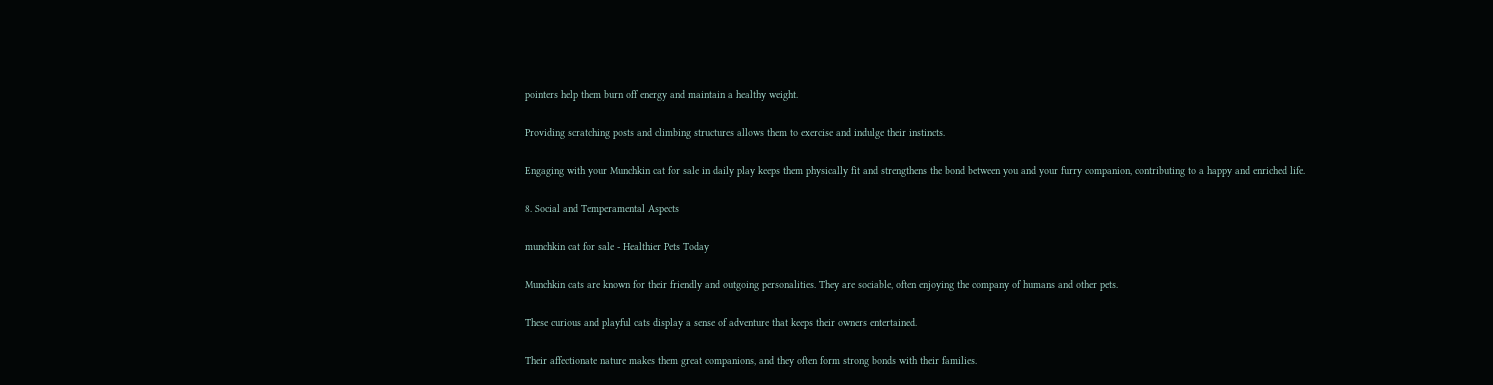pointers help them burn off energy and maintain a healthy weight.

Providing scratching posts and climbing structures allows them to exercise and indulge their instincts.

Engaging with your Munchkin cat for sale in daily play keeps them physically fit and strengthens the bond between you and your furry companion, contributing to a happy and enriched life.

8. Social and Temperamental Aspects

munchkin cat for sale - Healthier Pets Today

Munchkin cats are known for their friendly and outgoing personalities. They are sociable, often enjoying the company of humans and other pets.

These curious and playful cats display a sense of adventure that keeps their owners entertained.

Their affectionate nature makes them great companions, and they often form strong bonds with their families.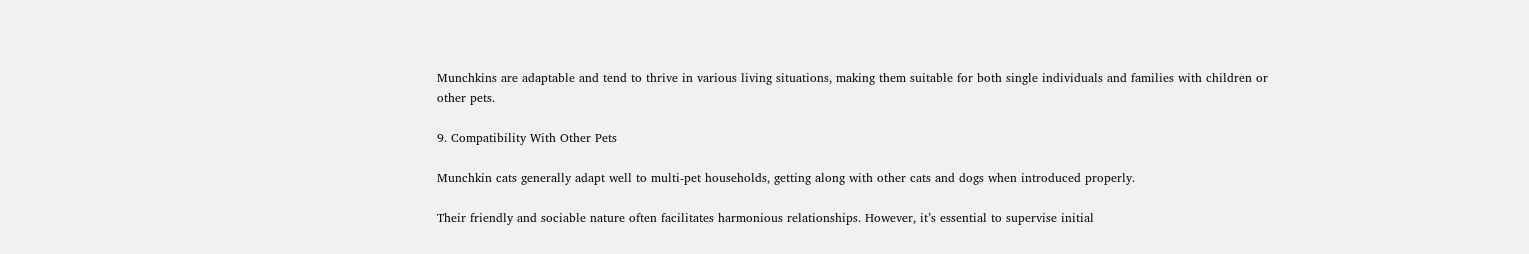Munchkins are adaptable and tend to thrive in various living situations, making them suitable for both single individuals and families with children or other pets.

9. Compatibility With Other Pets

Munchkin cats generally adapt well to multi-pet households, getting along with other cats and dogs when introduced properly.

Their friendly and sociable nature often facilitates harmonious relationships. However, it’s essential to supervise initial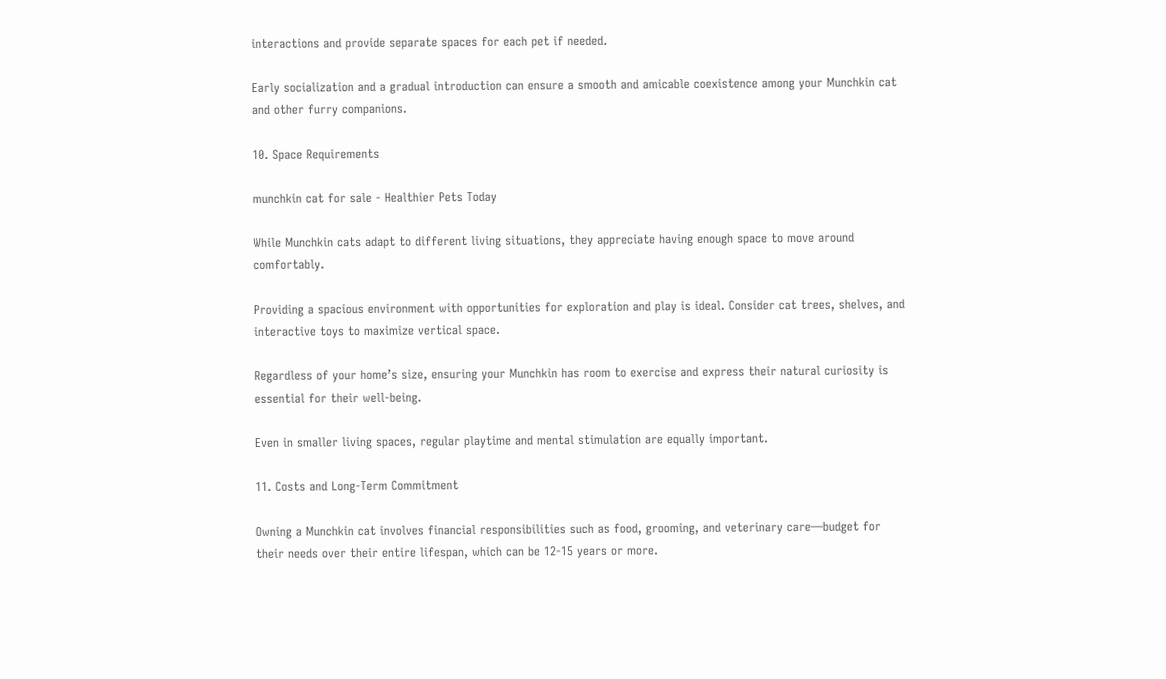interactions and provide separate spaces for each pet if needed.

Early socialization and a gradual introduction can ensure a smooth and amicable coexistence among your Munchkin cat and other furry companions.

10. Space Requirements

munchkin cat for sale - Healthier Pets Today

While Munchkin cats adapt to different living situations, they appreciate having enough space to move around comfortably.

Providing a spacious environment with opportunities for exploration and play is ideal. Consider cat trees, shelves, and interactive toys to maximize vertical space.

Regardless of your home’s size, ensuring your Munchkin has room to exercise and express their natural curiosity is essential for their well-being.

Even in smaller living spaces, regular playtime and mental stimulation are equally important.

11. Costs and Long-Term Commitment

Owning a Munchkin cat involves financial responsibilities such as food, grooming, and veterinary care—budget for their needs over their entire lifespan, which can be 12-15 years or more.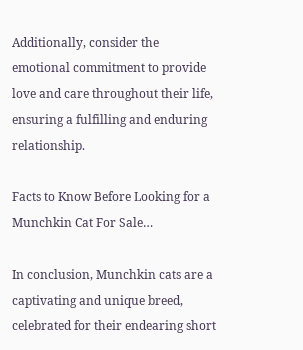Additionally, consider the emotional commitment to provide love and care throughout their life, ensuring a fulfilling and enduring relationship.

Facts to Know Before Looking for a Munchkin Cat For Sale…

In conclusion, Munchkin cats are a captivating and unique breed, celebrated for their endearing short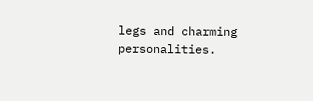legs and charming personalities.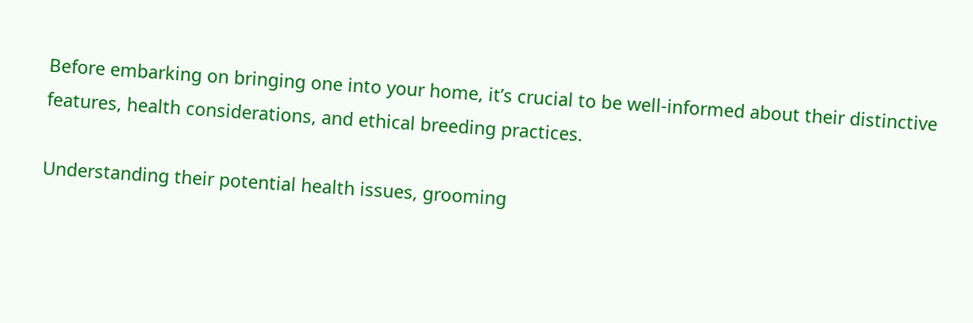Before embarking on bringing one into your home, it’s crucial to be well-informed about their distinctive features, health considerations, and ethical breeding practices.

Understanding their potential health issues, grooming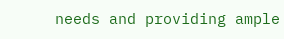needs and providing ample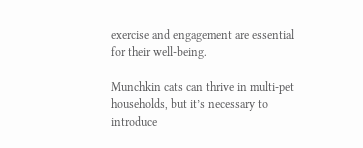exercise and engagement are essential for their well-being.

Munchkin cats can thrive in multi-pet households, but it’s necessary to introduce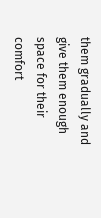them gradually and give them enough space for their comfort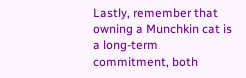Lastly, remember that owning a Munchkin cat is a long-term commitment, both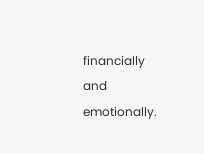financially and emotionally.